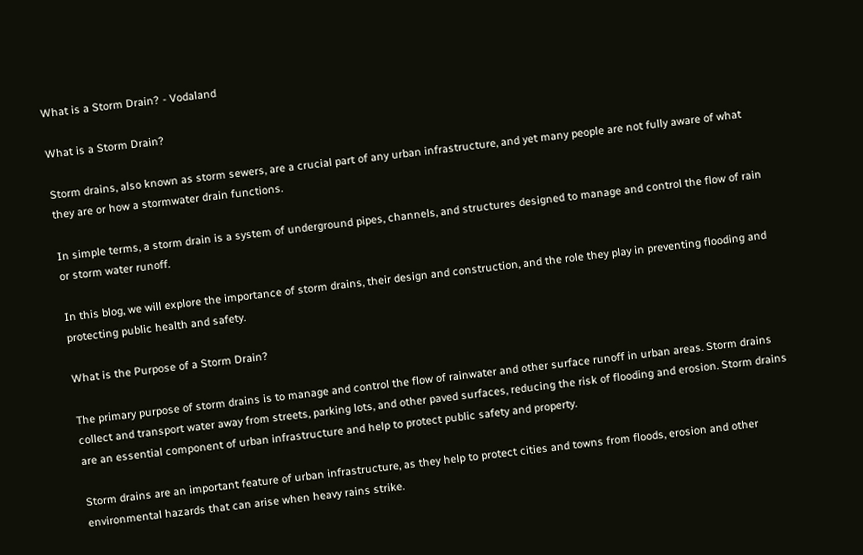What is a Storm Drain? - Vodaland

What is a Storm Drain?

Storm drains, also known as storm sewers, are a crucial part of any urban infrastructure, and yet many people are not fully aware of what they are or how a stormwater drain functions.

In simple terms, a storm drain is a system of underground pipes, channels, and structures designed to manage and control the flow of rain or storm water runoff.

In this blog, we will explore the importance of storm drains, their design and construction, and the role they play in preventing flooding and protecting public health and safety.

What is the Purpose of a Storm Drain?

The primary purpose of storm drains is to manage and control the flow of rainwater and other surface runoff in urban areas. Storm drains collect and transport water away from streets, parking lots, and other paved surfaces, reducing the risk of flooding and erosion. Storm drains are an essential component of urban infrastructure and help to protect public safety and property.

Storm drains are an important feature of urban infrastructure, as they help to protect cities and towns from floods, erosion and other environmental hazards that can arise when heavy rains strike.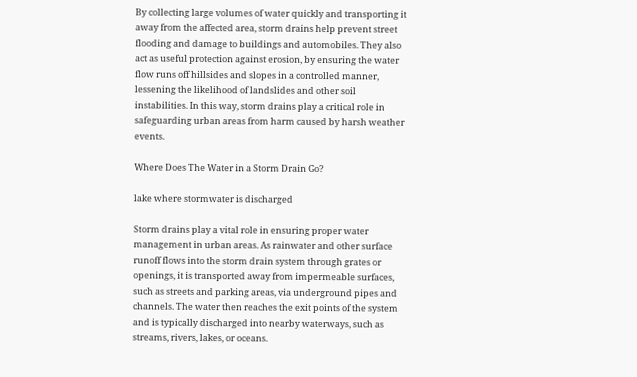By collecting large volumes of water quickly and transporting it away from the affected area, storm drains help prevent street flooding and damage to buildings and automobiles. They also act as useful protection against erosion, by ensuring the water flow runs off hillsides and slopes in a controlled manner, lessening the likelihood of landslides and other soil instabilities. In this way, storm drains play a critical role in safeguarding urban areas from harm caused by harsh weather events.

Where Does The Water in a Storm Drain Go?

lake where stormwater is discharged

Storm drains play a vital role in ensuring proper water management in urban areas. As rainwater and other surface runoff flows into the storm drain system through grates or openings, it is transported away from impermeable surfaces, such as streets and parking areas, via underground pipes and channels. The water then reaches the exit points of the system and is typically discharged into nearby waterways, such as streams, rivers, lakes, or oceans.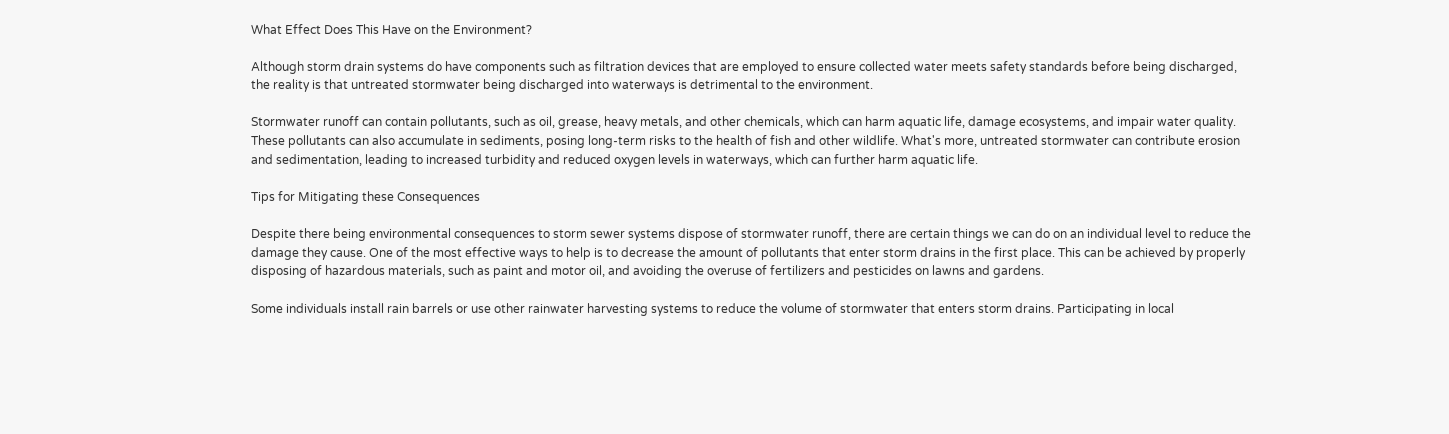What Effect Does This Have on the Environment?

Although storm drain systems do have components such as filtration devices that are employed to ensure collected water meets safety standards before being discharged, the reality is that untreated stormwater being discharged into waterways is detrimental to the environment.

Stormwater runoff can contain pollutants, such as oil, grease, heavy metals, and other chemicals, which can harm aquatic life, damage ecosystems, and impair water quality. These pollutants can also accumulate in sediments, posing long-term risks to the health of fish and other wildlife. What's more, untreated stormwater can contribute erosion and sedimentation, leading to increased turbidity and reduced oxygen levels in waterways, which can further harm aquatic life.

Tips for Mitigating these Consequences

Despite there being environmental consequences to storm sewer systems dispose of stormwater runoff, there are certain things we can do on an individual level to reduce the damage they cause. One of the most effective ways to help is to decrease the amount of pollutants that enter storm drains in the first place. This can be achieved by properly disposing of hazardous materials, such as paint and motor oil, and avoiding the overuse of fertilizers and pesticides on lawns and gardens.

Some individuals install rain barrels or use other rainwater harvesting systems to reduce the volume of stormwater that enters storm drains. Participating in local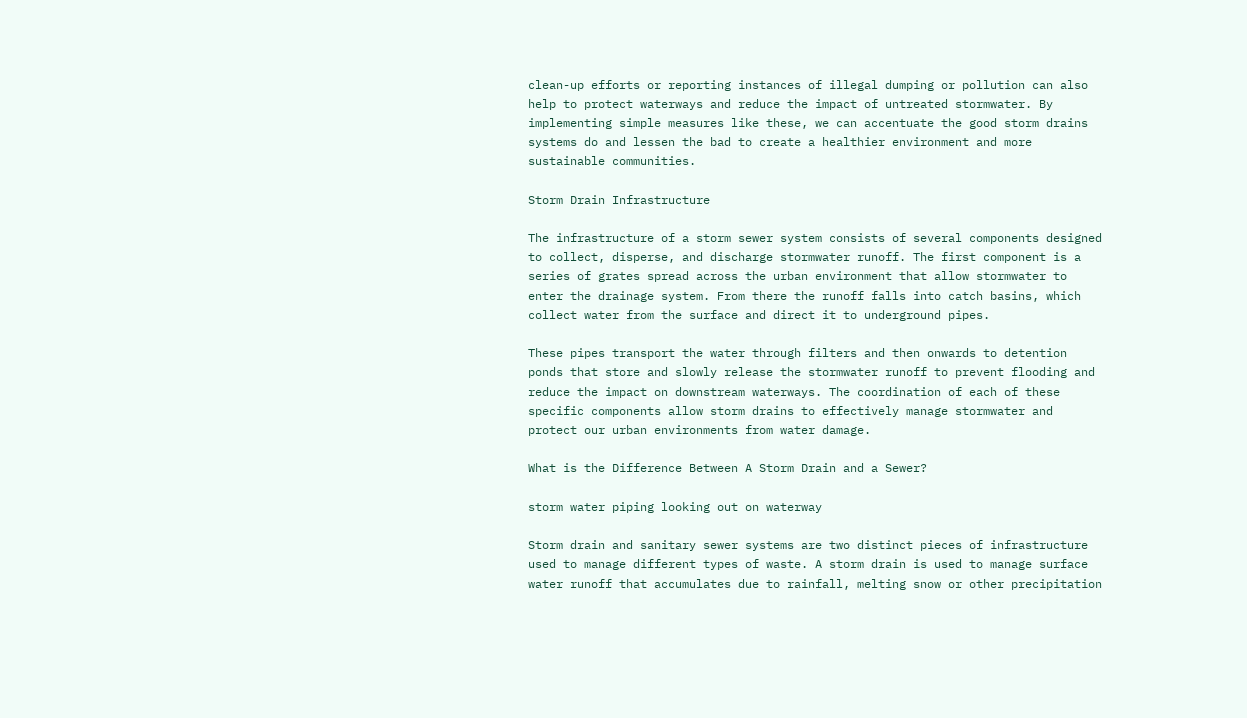clean-up efforts or reporting instances of illegal dumping or pollution can also help to protect waterways and reduce the impact of untreated stormwater. By implementing simple measures like these, we can accentuate the good storm drains systems do and lessen the bad to create a healthier environment and more sustainable communities.

Storm Drain Infrastructure

The infrastructure of a storm sewer system consists of several components designed to collect, disperse, and discharge stormwater runoff. The first component is a series of grates spread across the urban environment that allow stormwater to enter the drainage system. From there the runoff falls into catch basins, which collect water from the surface and direct it to underground pipes.

These pipes transport the water through filters and then onwards to detention ponds that store and slowly release the stormwater runoff to prevent flooding and reduce the impact on downstream waterways. The coordination of each of these specific components allow storm drains to effectively manage stormwater and protect our urban environments from water damage.

What is the Difference Between A Storm Drain and a Sewer?

storm water piping looking out on waterway

Storm drain and sanitary sewer systems are two distinct pieces of infrastructure used to manage different types of waste. A storm drain is used to manage surface water runoff that accumulates due to rainfall, melting snow or other precipitation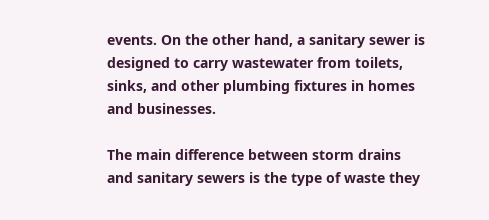events. On the other hand, a sanitary sewer is designed to carry wastewater from toilets, sinks, and other plumbing fixtures in homes and businesses.

The main difference between storm drains and sanitary sewers is the type of waste they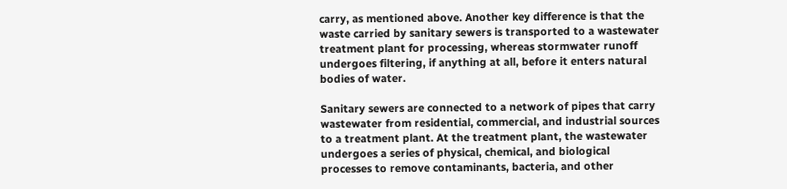carry, as mentioned above. Another key difference is that the waste carried by sanitary sewers is transported to a wastewater treatment plant for processing, whereas stormwater runoff undergoes filtering, if anything at all, before it enters natural bodies of water.

Sanitary sewers are connected to a network of pipes that carry wastewater from residential, commercial, and industrial sources to a treatment plant. At the treatment plant, the wastewater undergoes a series of physical, chemical, and biological processes to remove contaminants, bacteria, and other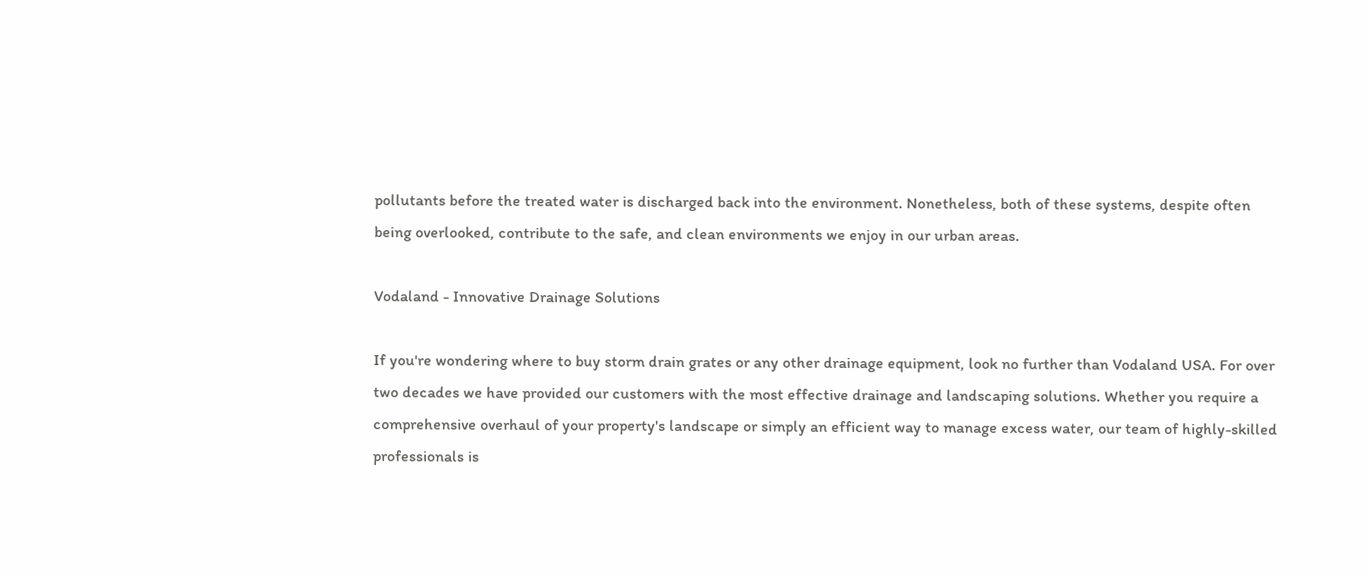pollutants before the treated water is discharged back into the environment. Nonetheless, both of these systems, despite often being overlooked, contribute to the safe, and clean environments we enjoy in our urban areas.

Vodaland - Innovative Drainage Solutions

If you're wondering where to buy storm drain grates or any other drainage equipment, look no further than Vodaland USA. For over two decades we have provided our customers with the most effective drainage and landscaping solutions. Whether you require a comprehensive overhaul of your property's landscape or simply an efficient way to manage excess water, our team of highly-skilled professionals is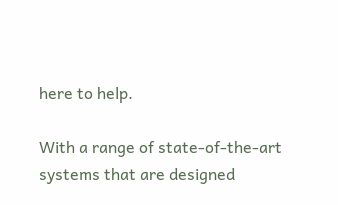here to help.

With a range of state-of-the-art systems that are designed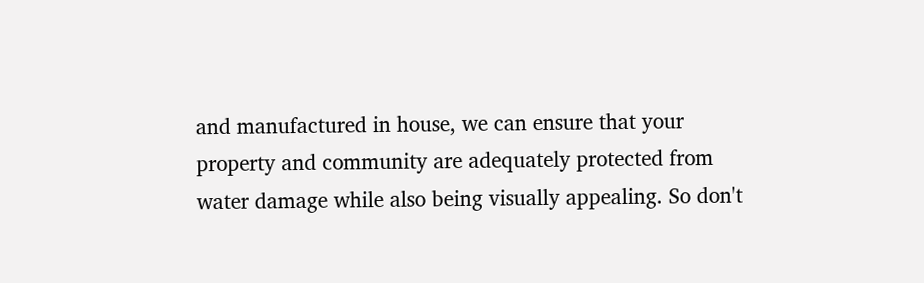and manufactured in house, we can ensure that your property and community are adequately protected from water damage while also being visually appealing. So don't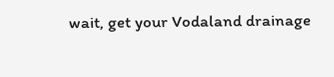wait, get your Vodaland drainage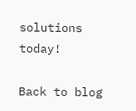solutions today!

Back to blog